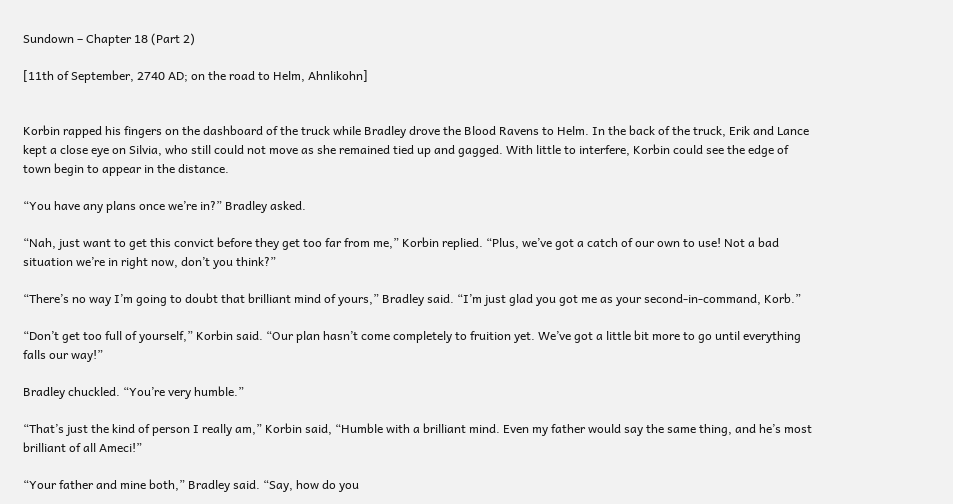Sundown – Chapter 18 (Part 2)

[11th of September, 2740 AD; on the road to Helm, Ahnlikohn]


Korbin rapped his fingers on the dashboard of the truck while Bradley drove the Blood Ravens to Helm. In the back of the truck, Erik and Lance kept a close eye on Silvia, who still could not move as she remained tied up and gagged. With little to interfere, Korbin could see the edge of town begin to appear in the distance.

“You have any plans once we’re in?” Bradley asked.

“Nah, just want to get this convict before they get too far from me,” Korbin replied. “Plus, we’ve got a catch of our own to use! Not a bad situation we’re in right now, don’t you think?”

“There’s no way I’m going to doubt that brilliant mind of yours,” Bradley said. “I’m just glad you got me as your second-in-command, Korb.”

“Don’t get too full of yourself,” Korbin said. “Our plan hasn’t come completely to fruition yet. We’ve got a little bit more to go until everything falls our way!”

Bradley chuckled. “You’re very humble.”

“That’s just the kind of person I really am,” Korbin said, “Humble with a brilliant mind. Even my father would say the same thing, and he’s most brilliant of all Ameci!”

“Your father and mine both,” Bradley said. “Say, how do you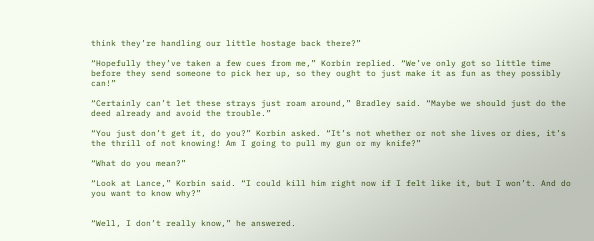think they’re handling our little hostage back there?”

“Hopefully they’ve taken a few cues from me,” Korbin replied. “We’ve only got so little time before they send someone to pick her up, so they ought to just make it as fun as they possibly can!”

“Certainly can’t let these strays just roam around,” Bradley said. “Maybe we should just do the deed already and avoid the trouble.”

“You just don’t get it, do you?” Korbin asked. “It’s not whether or not she lives or dies, it’s the thrill of not knowing! Am I going to pull my gun or my knife?”

“What do you mean?”

“Look at Lance,” Korbin said. “I could kill him right now if I felt like it, but I won’t. And do you want to know why?”


“Well, I don’t really know,” he answered.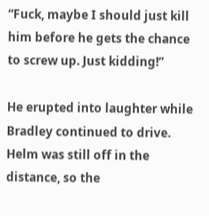“Fuck, maybe I should just kill him before he gets the chance to screw up. Just kidding!”

He erupted into laughter while Bradley continued to drive. Helm was still off in the distance, so the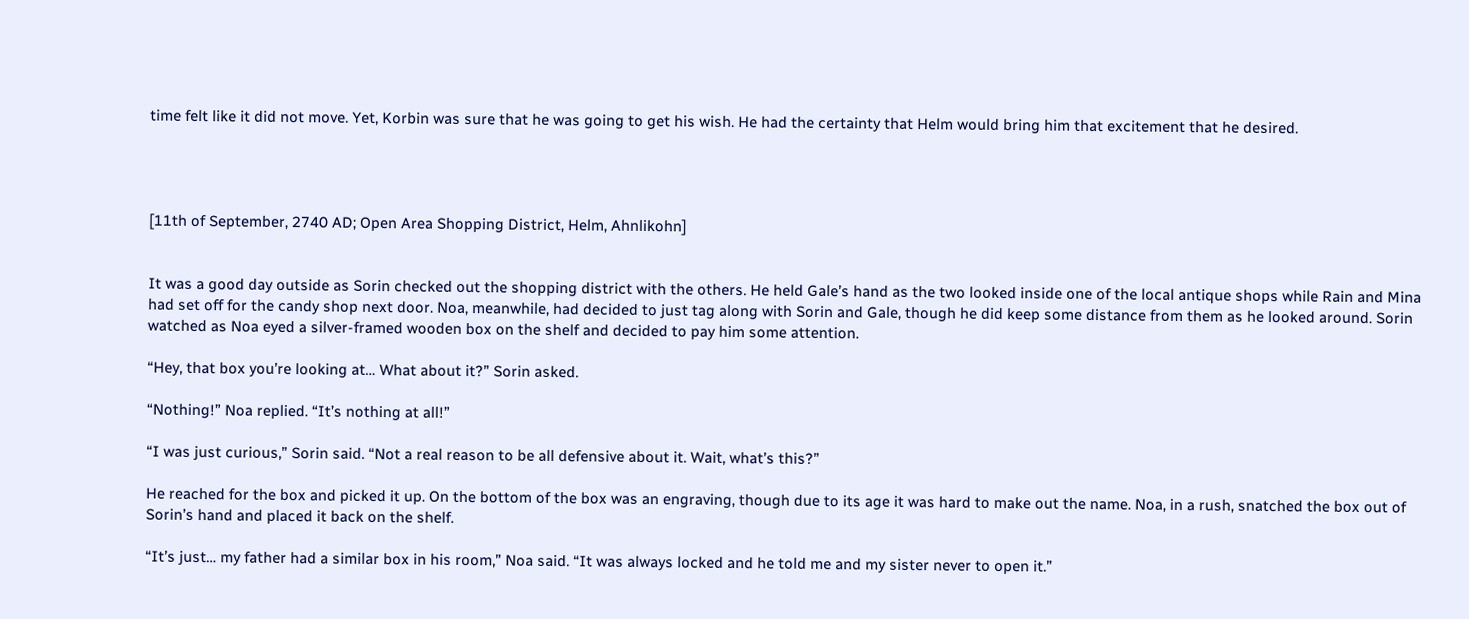time felt like it did not move. Yet, Korbin was sure that he was going to get his wish. He had the certainty that Helm would bring him that excitement that he desired.




[11th of September, 2740 AD; Open Area Shopping District, Helm, Ahnlikohn]


It was a good day outside as Sorin checked out the shopping district with the others. He held Gale’s hand as the two looked inside one of the local antique shops while Rain and Mina had set off for the candy shop next door. Noa, meanwhile, had decided to just tag along with Sorin and Gale, though he did keep some distance from them as he looked around. Sorin watched as Noa eyed a silver-framed wooden box on the shelf and decided to pay him some attention.

“Hey, that box you’re looking at… What about it?” Sorin asked.

“Nothing!” Noa replied. “It’s nothing at all!”

“I was just curious,” Sorin said. “Not a real reason to be all defensive about it. Wait, what’s this?”

He reached for the box and picked it up. On the bottom of the box was an engraving, though due to its age it was hard to make out the name. Noa, in a rush, snatched the box out of Sorin’s hand and placed it back on the shelf.

“It’s just… my father had a similar box in his room,” Noa said. “It was always locked and he told me and my sister never to open it.”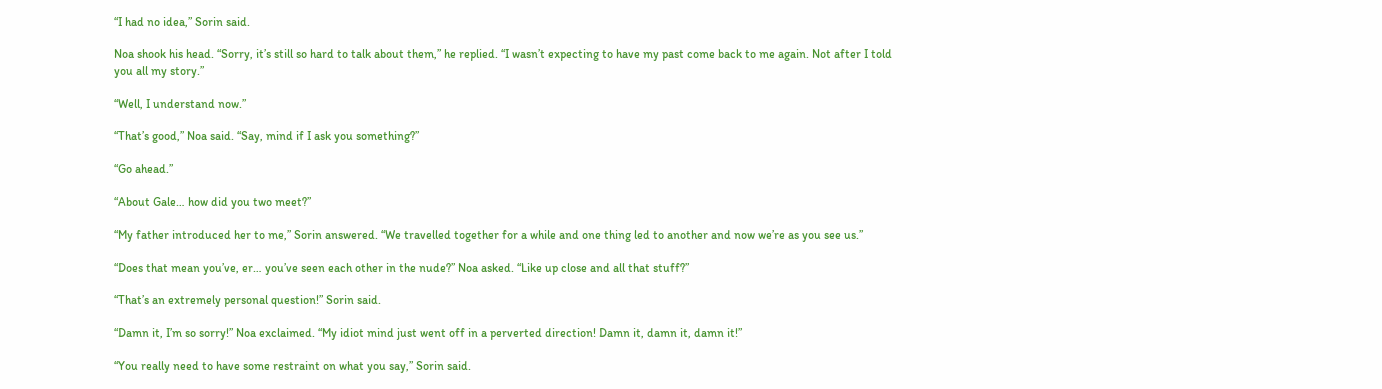“I had no idea,” Sorin said.

Noa shook his head. “Sorry, it’s still so hard to talk about them,” he replied. “I wasn’t expecting to have my past come back to me again. Not after I told you all my story.”

“Well, I understand now.”

“That’s good,” Noa said. “Say, mind if I ask you something?”

“Go ahead.”

“About Gale… how did you two meet?”

“My father introduced her to me,” Sorin answered. “We travelled together for a while and one thing led to another and now we’re as you see us.”

“Does that mean you’ve, er… you’ve seen each other in the nude?” Noa asked. “Like up close and all that stuff?”

“That’s an extremely personal question!” Sorin said.

“Damn it, I’m so sorry!” Noa exclaimed. “My idiot mind just went off in a perverted direction! Damn it, damn it, damn it!”

“You really need to have some restraint on what you say,” Sorin said.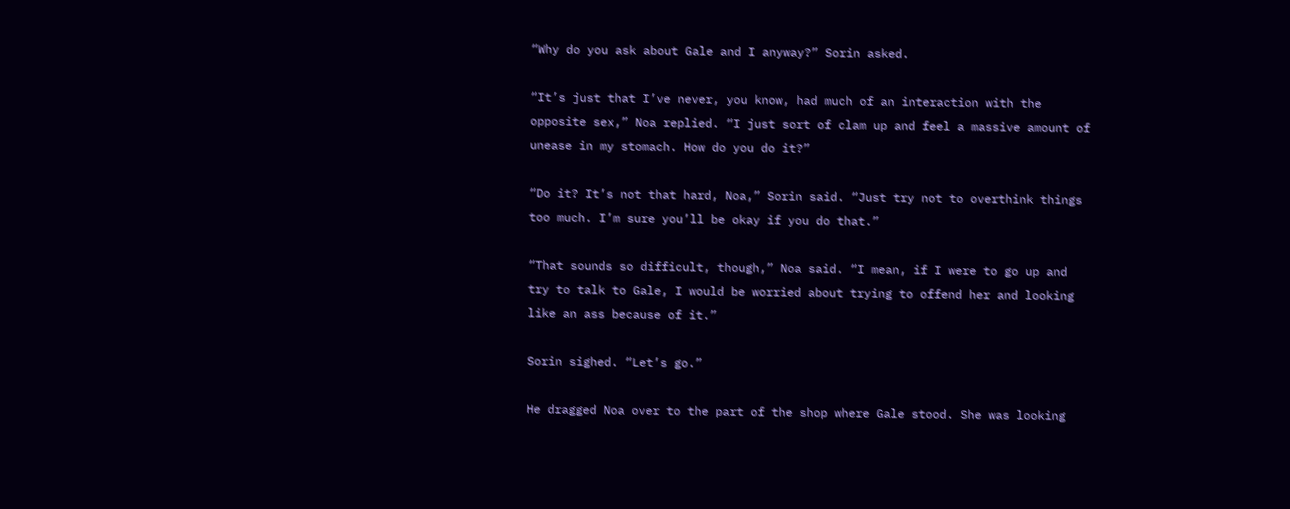“Why do you ask about Gale and I anyway?” Sorin asked.

“It’s just that I’ve never, you know, had much of an interaction with the opposite sex,” Noa replied. “I just sort of clam up and feel a massive amount of unease in my stomach. How do you do it?”

“Do it? It’s not that hard, Noa,” Sorin said. “Just try not to overthink things too much. I’m sure you’ll be okay if you do that.”

“That sounds so difficult, though,” Noa said. “I mean, if I were to go up and try to talk to Gale, I would be worried about trying to offend her and looking like an ass because of it.”

Sorin sighed. “Let’s go.”

He dragged Noa over to the part of the shop where Gale stood. She was looking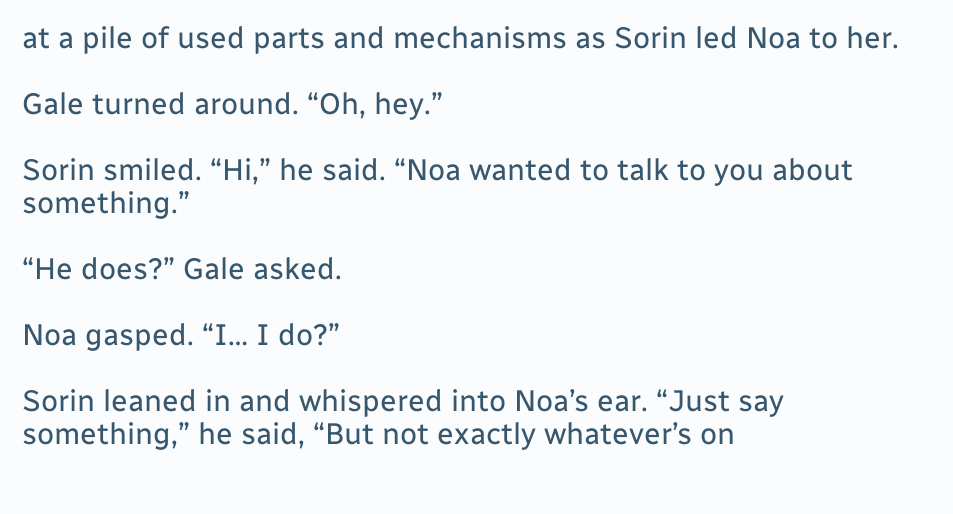at a pile of used parts and mechanisms as Sorin led Noa to her.

Gale turned around. “Oh, hey.”

Sorin smiled. “Hi,” he said. “Noa wanted to talk to you about something.”

“He does?” Gale asked.

Noa gasped. “I… I do?”

Sorin leaned in and whispered into Noa’s ear. “Just say something,” he said, “But not exactly whatever’s on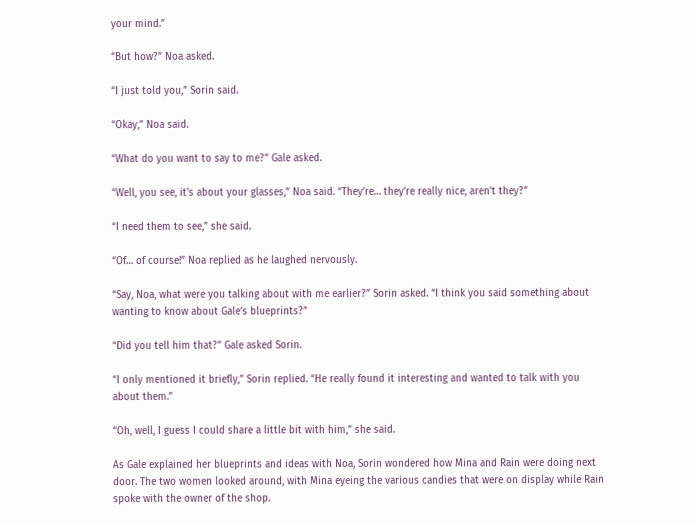your mind.”

“But how?” Noa asked.

“I just told you,” Sorin said.

“Okay,” Noa said.

“What do you want to say to me?” Gale asked.

“Well, you see, it’s about your glasses,” Noa said. “They’re… they’re really nice, aren’t they?”

“I need them to see,” she said.

“Of… of course!” Noa replied as he laughed nervously.

“Say, Noa, what were you talking about with me earlier?” Sorin asked. “I think you said something about wanting to know about Gale’s blueprints?”

“Did you tell him that?” Gale asked Sorin.

“I only mentioned it briefly,” Sorin replied. “He really found it interesting and wanted to talk with you about them.”

“Oh, well, I guess I could share a little bit with him,” she said.

As Gale explained her blueprints and ideas with Noa, Sorin wondered how Mina and Rain were doing next door. The two women looked around, with Mina eyeing the various candies that were on display while Rain spoke with the owner of the shop.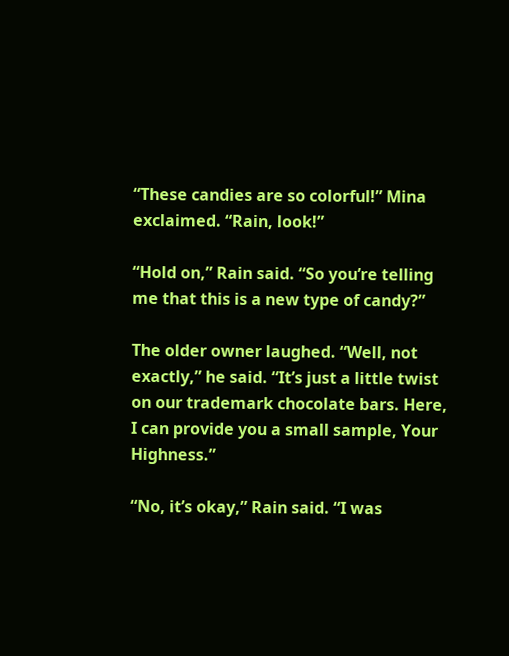“These candies are so colorful!” Mina exclaimed. “Rain, look!”

“Hold on,” Rain said. “So you’re telling me that this is a new type of candy?”

The older owner laughed. “Well, not exactly,” he said. “It’s just a little twist on our trademark chocolate bars. Here, I can provide you a small sample, Your Highness.”

“No, it’s okay,” Rain said. “I was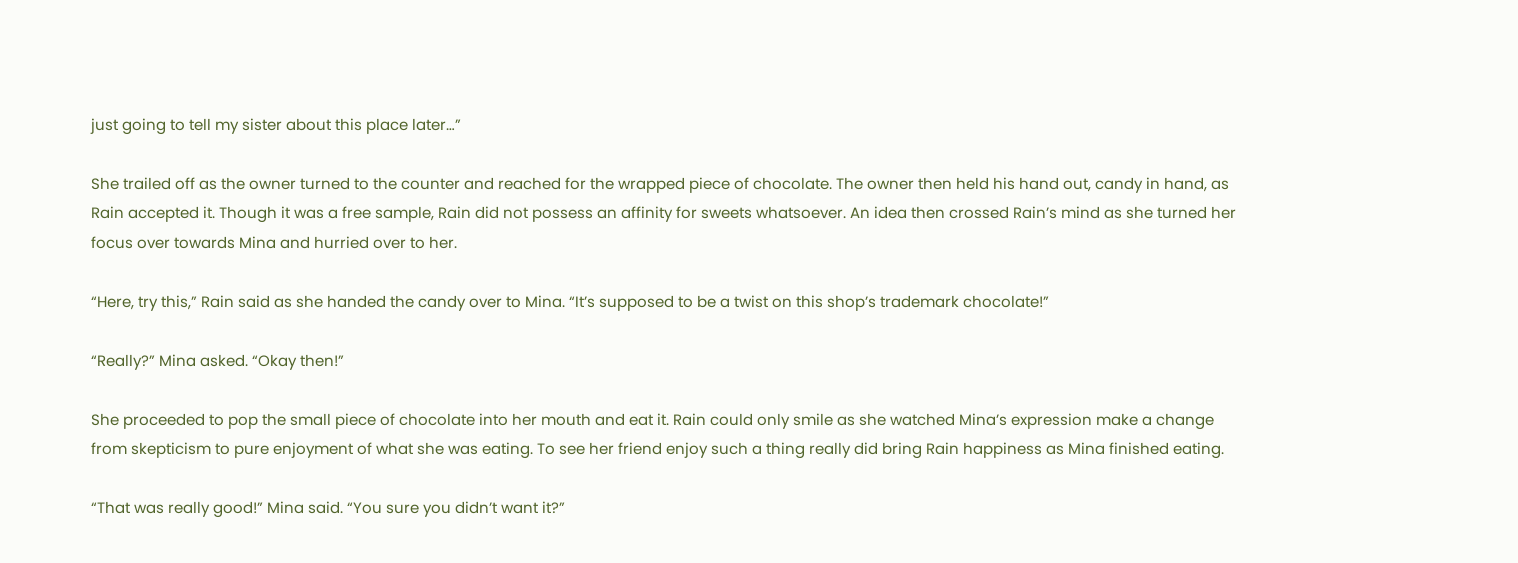just going to tell my sister about this place later…”

She trailed off as the owner turned to the counter and reached for the wrapped piece of chocolate. The owner then held his hand out, candy in hand, as Rain accepted it. Though it was a free sample, Rain did not possess an affinity for sweets whatsoever. An idea then crossed Rain’s mind as she turned her focus over towards Mina and hurried over to her.

“Here, try this,” Rain said as she handed the candy over to Mina. “It’s supposed to be a twist on this shop’s trademark chocolate!”

“Really?” Mina asked. “Okay then!”

She proceeded to pop the small piece of chocolate into her mouth and eat it. Rain could only smile as she watched Mina’s expression make a change from skepticism to pure enjoyment of what she was eating. To see her friend enjoy such a thing really did bring Rain happiness as Mina finished eating.

“That was really good!” Mina said. “You sure you didn’t want it?”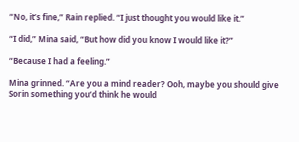“No, it’s fine,” Rain replied. “I just thought you would like it.”

“I did,” Mina said, “But how did you know I would like it?”

“Because I had a feeling.”

Mina grinned. “Are you a mind reader? Ooh, maybe you should give Sorin something you’d think he would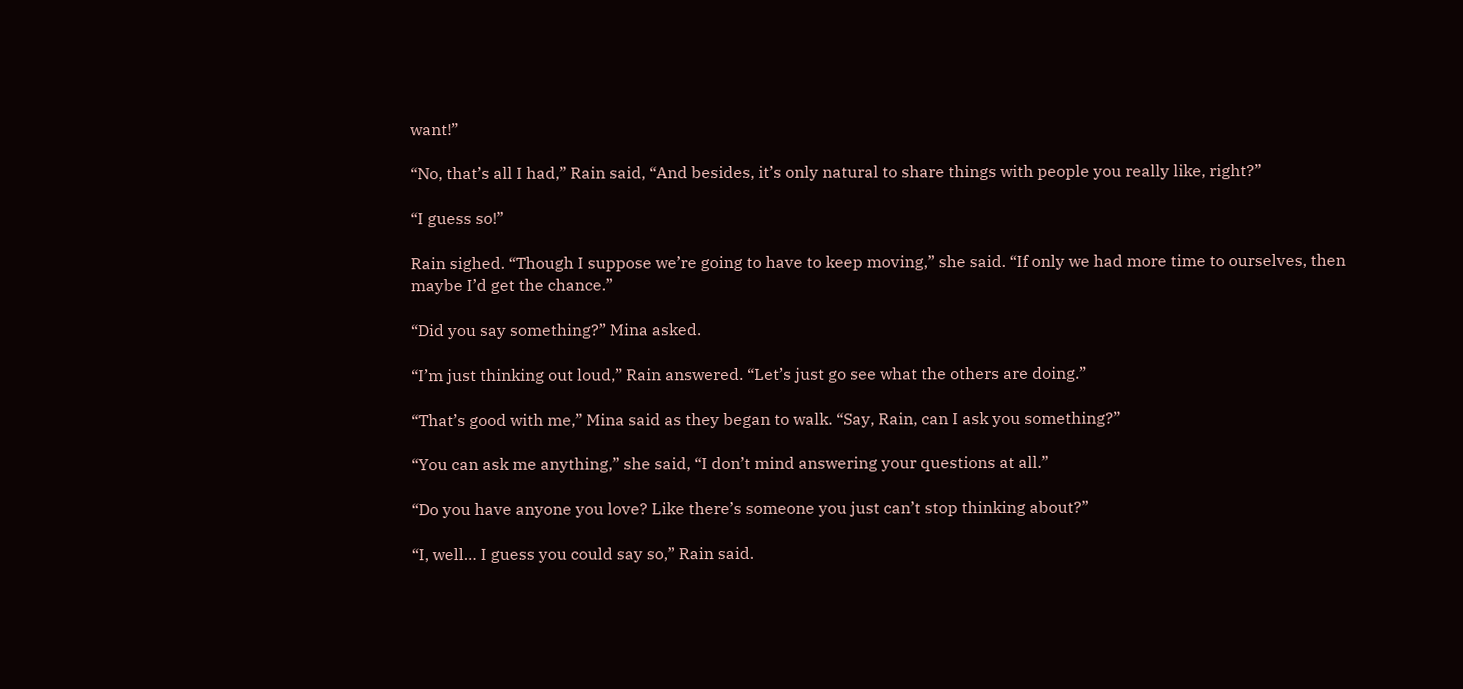want!”

“No, that’s all I had,” Rain said, “And besides, it’s only natural to share things with people you really like, right?”

“I guess so!”

Rain sighed. “Though I suppose we’re going to have to keep moving,” she said. “If only we had more time to ourselves, then maybe I’d get the chance.”

“Did you say something?” Mina asked.

“I’m just thinking out loud,” Rain answered. “Let’s just go see what the others are doing.”

“That’s good with me,” Mina said as they began to walk. “Say, Rain, can I ask you something?”

“You can ask me anything,” she said, “I don’t mind answering your questions at all.”

“Do you have anyone you love? Like there’s someone you just can’t stop thinking about?”

“I, well… I guess you could say so,” Rain said.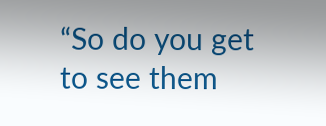“So do you get to see them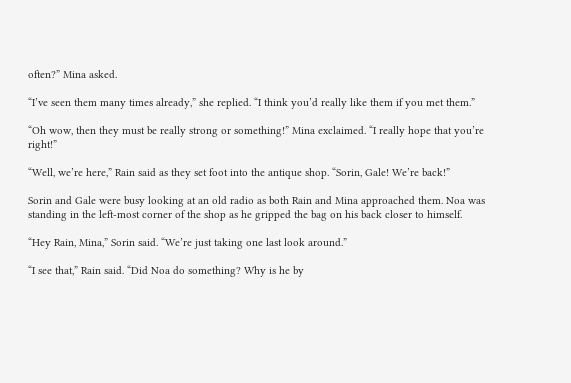often?” Mina asked.

“I’ve seen them many times already,” she replied. “I think you’d really like them if you met them.”

“Oh wow, then they must be really strong or something!” Mina exclaimed. “I really hope that you’re right!”

“Well, we’re here,” Rain said as they set foot into the antique shop. “Sorin, Gale! We’re back!”

Sorin and Gale were busy looking at an old radio as both Rain and Mina approached them. Noa was standing in the left-most corner of the shop as he gripped the bag on his back closer to himself.

“Hey Rain, Mina,” Sorin said. “We’re just taking one last look around.”

“I see that,” Rain said. “Did Noa do something? Why is he by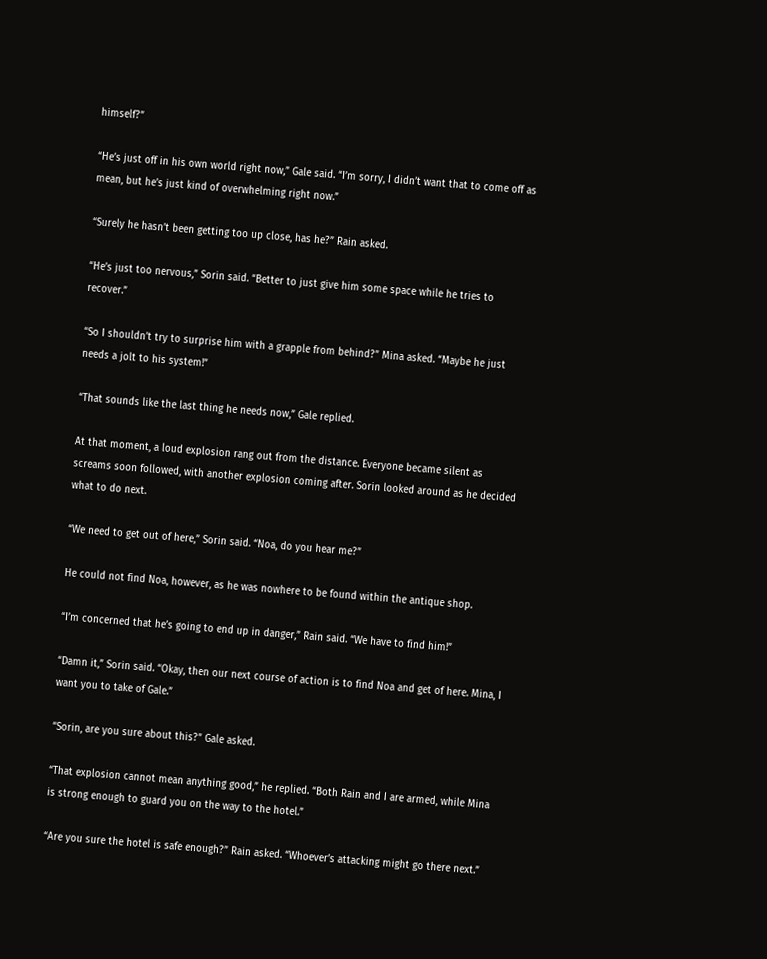himself?”

“He’s just off in his own world right now,” Gale said. “I’m sorry, I didn’t want that to come off as mean, but he’s just kind of overwhelming right now.”

“Surely he hasn’t been getting too up close, has he?” Rain asked.

“He’s just too nervous,” Sorin said. “Better to just give him some space while he tries to recover.”

“So I shouldn’t try to surprise him with a grapple from behind?” Mina asked. “Maybe he just needs a jolt to his system!”

“That sounds like the last thing he needs now,” Gale replied.

At that moment, a loud explosion rang out from the distance. Everyone became silent as screams soon followed, with another explosion coming after. Sorin looked around as he decided what to do next.

“We need to get out of here,” Sorin said. “Noa, do you hear me?”

He could not find Noa, however, as he was nowhere to be found within the antique shop.

“I’m concerned that he’s going to end up in danger,” Rain said. “We have to find him!”

“Damn it,” Sorin said. “Okay, then our next course of action is to find Noa and get of here. Mina, I want you to take of Gale.”

“Sorin, are you sure about this?” Gale asked.

“That explosion cannot mean anything good,” he replied. “Both Rain and I are armed, while Mina is strong enough to guard you on the way to the hotel.”

“Are you sure the hotel is safe enough?” Rain asked. “Whoever’s attacking might go there next.”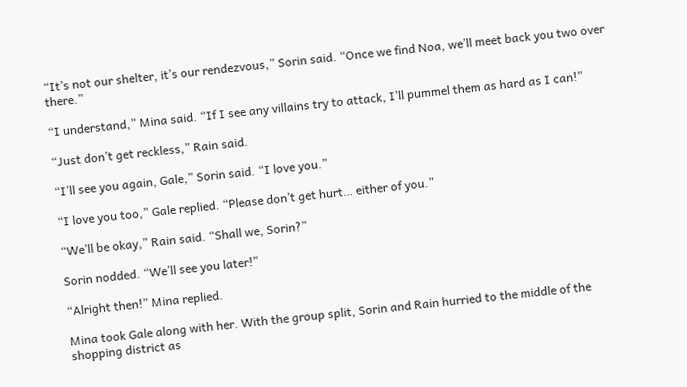“It’s not our shelter, it’s our rendezvous,” Sorin said. “Once we find Noa, we’ll meet back you two over there.”

“I understand,” Mina said. “If I see any villains try to attack, I’ll pummel them as hard as I can!”

“Just don’t get reckless,” Rain said.

“I’ll see you again, Gale,” Sorin said. “I love you.”

“I love you too,” Gale replied. “Please don’t get hurt… either of you.”

“We’ll be okay,” Rain said. “Shall we, Sorin?”

Sorin nodded. “We’ll see you later!”

“Alright then!” Mina replied.

Mina took Gale along with her. With the group split, Sorin and Rain hurried to the middle of the shopping district as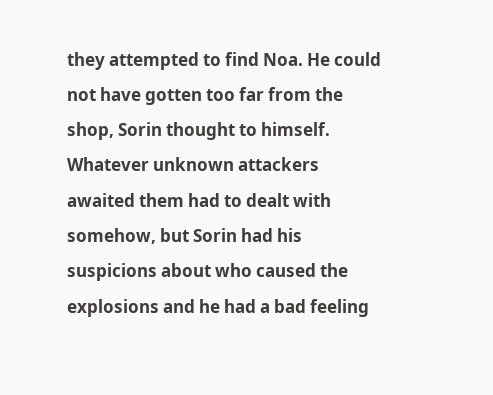they attempted to find Noa. He could not have gotten too far from the shop, Sorin thought to himself. Whatever unknown attackers awaited them had to dealt with somehow, but Sorin had his suspicions about who caused the explosions and he had a bad feeling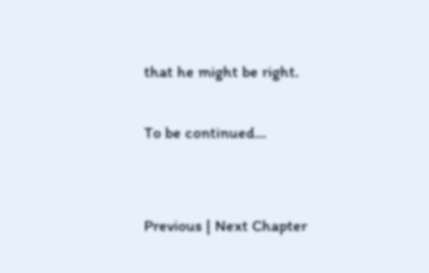that he might be right.

To be continued…


Previous | Next Chapter